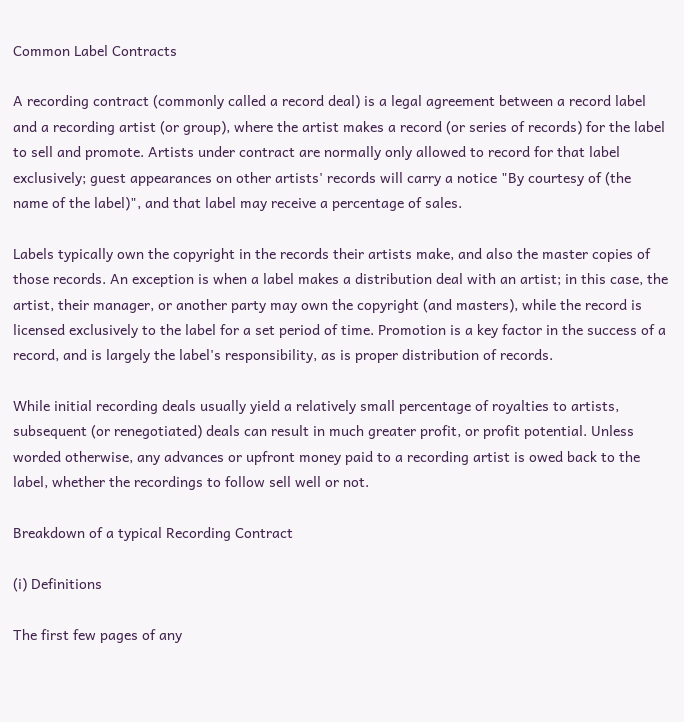Common Label Contracts

A recording contract (commonly called a record deal) is a legal agreement between a record label and a recording artist (or group), where the artist makes a record (or series of records) for the label to sell and promote. Artists under contract are normally only allowed to record for that label exclusively; guest appearances on other artists' records will carry a notice "By courtesy of (the name of the label)", and that label may receive a percentage of sales.

Labels typically own the copyright in the records their artists make, and also the master copies of those records. An exception is when a label makes a distribution deal with an artist; in this case, the artist, their manager, or another party may own the copyright (and masters), while the record is licensed exclusively to the label for a set period of time. Promotion is a key factor in the success of a record, and is largely the label's responsibility, as is proper distribution of records.

While initial recording deals usually yield a relatively small percentage of royalties to artists, subsequent (or renegotiated) deals can result in much greater profit, or profit potential. Unless worded otherwise, any advances or upfront money paid to a recording artist is owed back to the label, whether the recordings to follow sell well or not.

Breakdown of a typical Recording Contract

(i) Definitions

The first few pages of any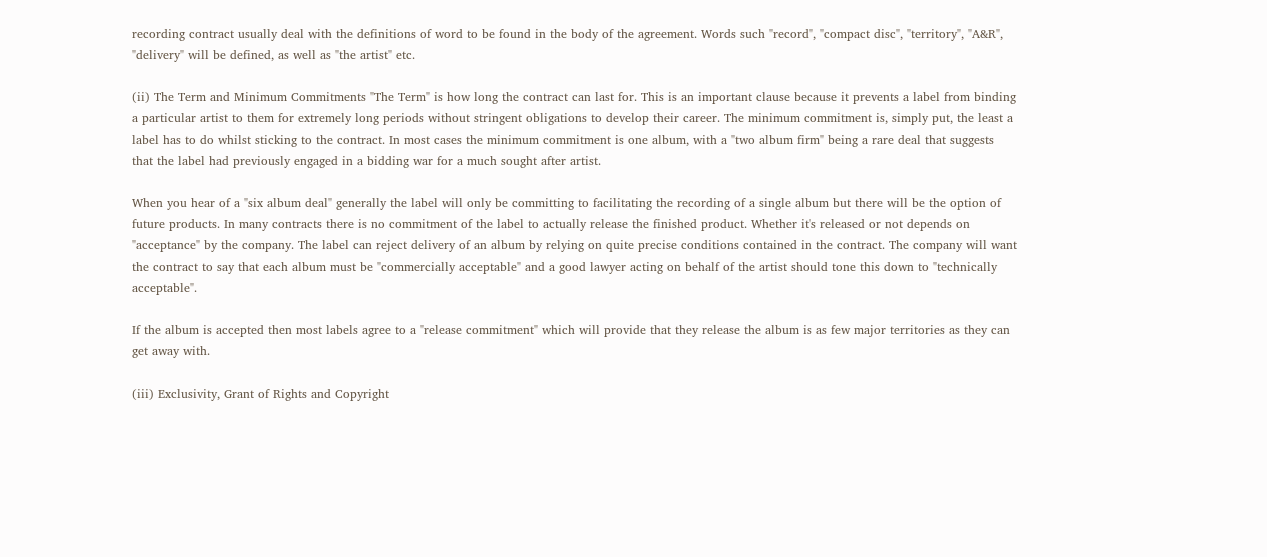recording contract usually deal with the definitions of word to be found in the body of the agreement. Words such "record", "compact disc", "territory", "A&R", "delivery" will be defined, as well as "the artist" etc.

(ii) The Term and Minimum Commitments "The Term" is how long the contract can last for. This is an important clause because it prevents a label from binding a particular artist to them for extremely long periods without stringent obligations to develop their career. The minimum commitment is, simply put, the least a label has to do whilst sticking to the contract. In most cases the minimum commitment is one album, with a "two album firm" being a rare deal that suggests that the label had previously engaged in a bidding war for a much sought after artist.

When you hear of a "six album deal" generally the label will only be committing to facilitating the recording of a single album but there will be the option of future products. In many contracts there is no commitment of the label to actually release the finished product. Whether it's released or not depends on "acceptance" by the company. The label can reject delivery of an album by relying on quite precise conditions contained in the contract. The company will want the contract to say that each album must be "commercially acceptable" and a good lawyer acting on behalf of the artist should tone this down to "technically acceptable".

If the album is accepted then most labels agree to a "release commitment" which will provide that they release the album is as few major territories as they can get away with.

(iii) Exclusivity, Grant of Rights and Copyright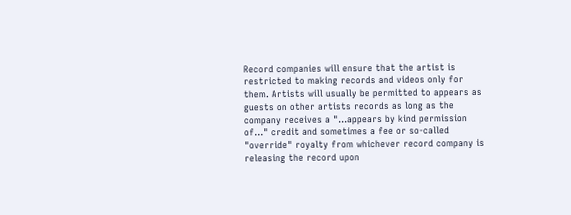Record companies will ensure that the artist is restricted to making records and videos only for them. Artists will usually be permitted to appears as guests on other artists records as long as the company receives a "...appears by kind permission of..." credit and sometimes a fee or so-called "override" royalty from whichever record company is releasing the record upon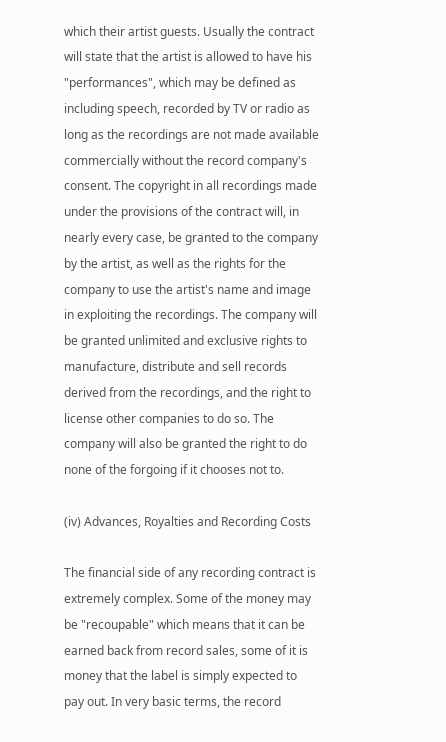which their artist guests. Usually the contract will state that the artist is allowed to have his "performances", which may be defined as including speech, recorded by TV or radio as long as the recordings are not made available commercially without the record company's consent. The copyright in all recordings made under the provisions of the contract will, in nearly every case, be granted to the company by the artist, as well as the rights for the company to use the artist's name and image in exploiting the recordings. The company will be granted unlimited and exclusive rights to manufacture, distribute and sell records derived from the recordings, and the right to license other companies to do so. The company will also be granted the right to do none of the forgoing if it chooses not to.

(iv) Advances, Royalties and Recording Costs

The financial side of any recording contract is extremely complex. Some of the money may be "recoupable" which means that it can be earned back from record sales, some of it is money that the label is simply expected to pay out. In very basic terms, the record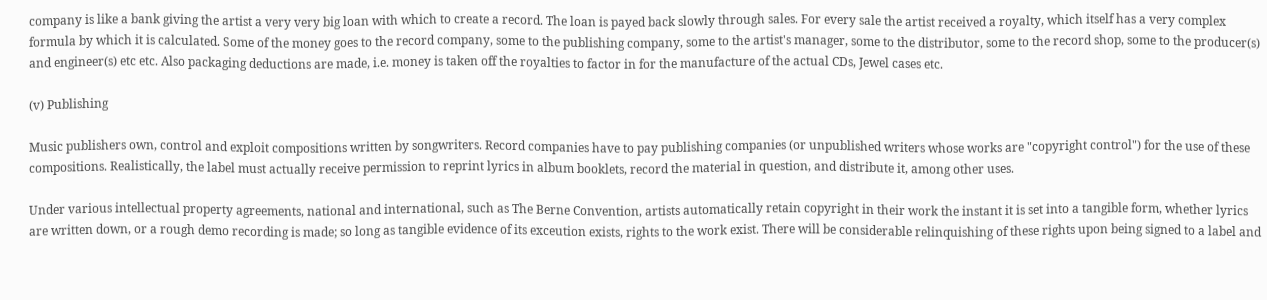company is like a bank giving the artist a very very big loan with which to create a record. The loan is payed back slowly through sales. For every sale the artist received a royalty, which itself has a very complex formula by which it is calculated. Some of the money goes to the record company, some to the publishing company, some to the artist's manager, some to the distributor, some to the record shop, some to the producer(s) and engineer(s) etc etc. Also packaging deductions are made, i.e. money is taken off the royalties to factor in for the manufacture of the actual CDs, Jewel cases etc.

(v) Publishing

Music publishers own, control and exploit compositions written by songwriters. Record companies have to pay publishing companies (or unpublished writers whose works are "copyright control") for the use of these compositions. Realistically, the label must actually receive permission to reprint lyrics in album booklets, record the material in question, and distribute it, among other uses.

Under various intellectual property agreements, national and international, such as The Berne Convention, artists automatically retain copyright in their work the instant it is set into a tangible form, whether lyrics are written down, or a rough demo recording is made; so long as tangible evidence of its exceution exists, rights to the work exist. There will be considerable relinquishing of these rights upon being signed to a label and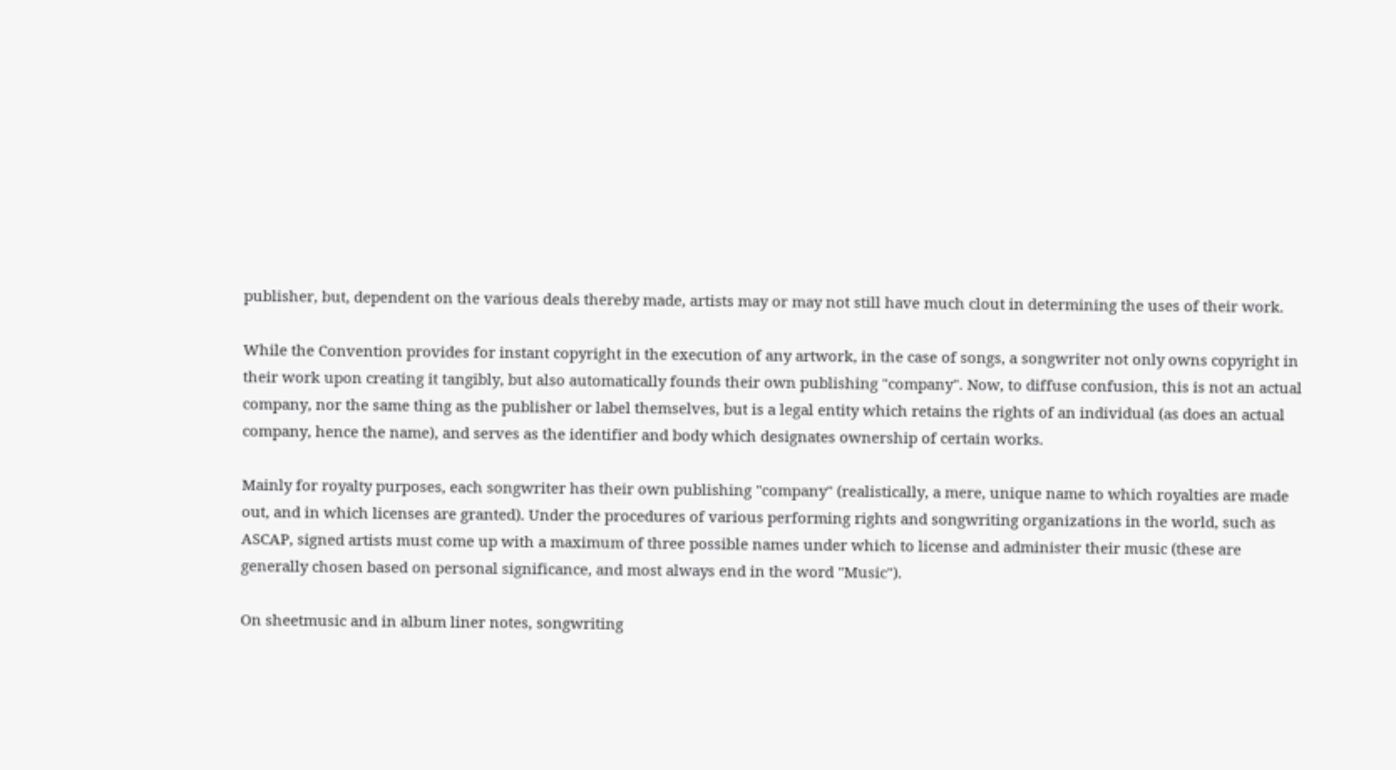publisher, but, dependent on the various deals thereby made, artists may or may not still have much clout in determining the uses of their work.

While the Convention provides for instant copyright in the execution of any artwork, in the case of songs, a songwriter not only owns copyright in their work upon creating it tangibly, but also automatically founds their own publishing "company". Now, to diffuse confusion, this is not an actual company, nor the same thing as the publisher or label themselves, but is a legal entity which retains the rights of an individual (as does an actual company, hence the name), and serves as the identifier and body which designates ownership of certain works.

Mainly for royalty purposes, each songwriter has their own publishing "company" (realistically, a mere, unique name to which royalties are made out, and in which licenses are granted). Under the procedures of various performing rights and songwriting organizations in the world, such as ASCAP, signed artists must come up with a maximum of three possible names under which to license and administer their music (these are generally chosen based on personal significance, and most always end in the word "Music").

On sheetmusic and in album liner notes, songwriting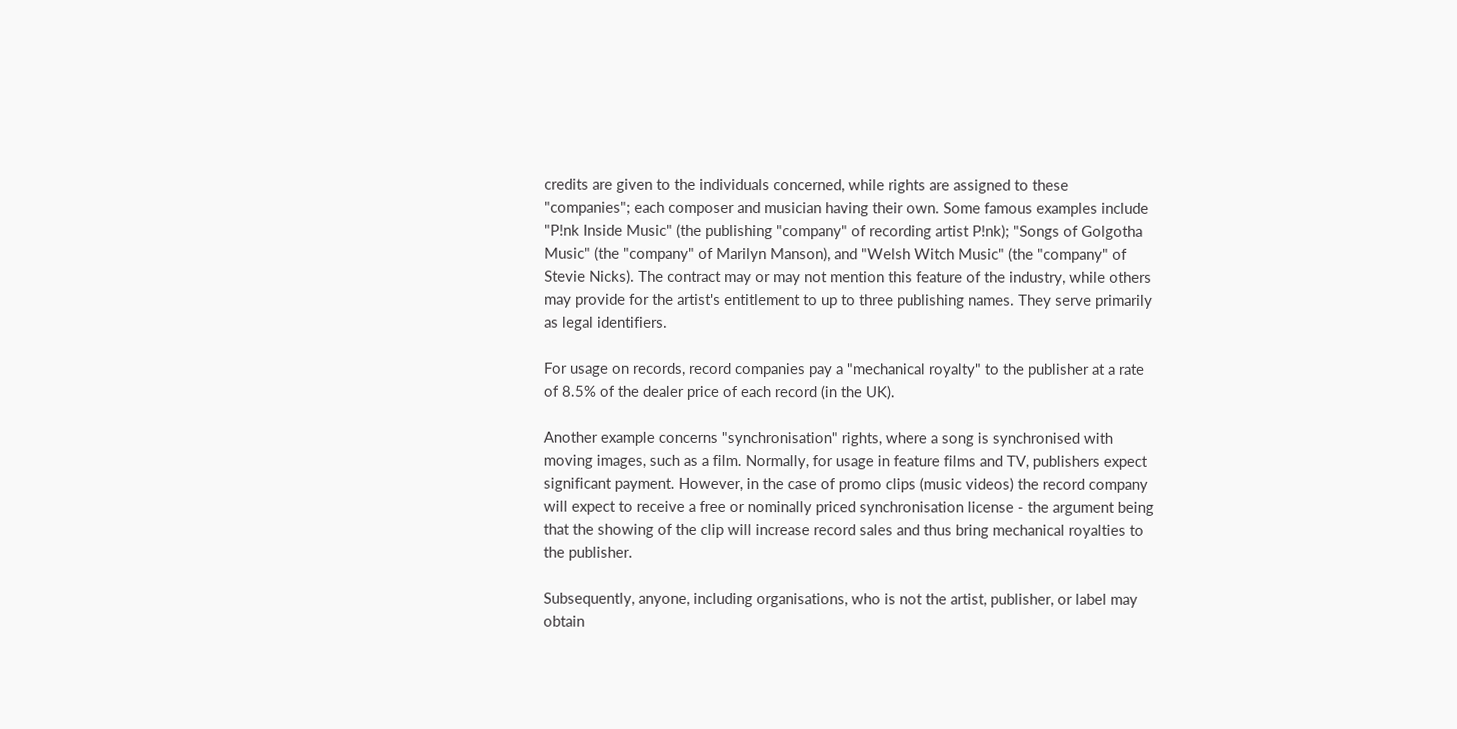credits are given to the individuals concerned, while rights are assigned to these "companies"; each composer and musician having their own. Some famous examples include "P!nk Inside Music" (the publishing "company" of recording artist P!nk); "Songs of Golgotha Music" (the "company" of Marilyn Manson), and "Welsh Witch Music" (the "company" of Stevie Nicks). The contract may or may not mention this feature of the industry, while others may provide for the artist's entitlement to up to three publishing names. They serve primarily as legal identifiers.

For usage on records, record companies pay a "mechanical royalty" to the publisher at a rate of 8.5% of the dealer price of each record (in the UK).

Another example concerns "synchronisation" rights, where a song is synchronised with moving images, such as a film. Normally, for usage in feature films and TV, publishers expect significant payment. However, in the case of promo clips (music videos) the record company will expect to receive a free or nominally priced synchronisation license - the argument being that the showing of the clip will increase record sales and thus bring mechanical royalties to the publisher.

Subsequently, anyone, including organisations, who is not the artist, publisher, or label may obtain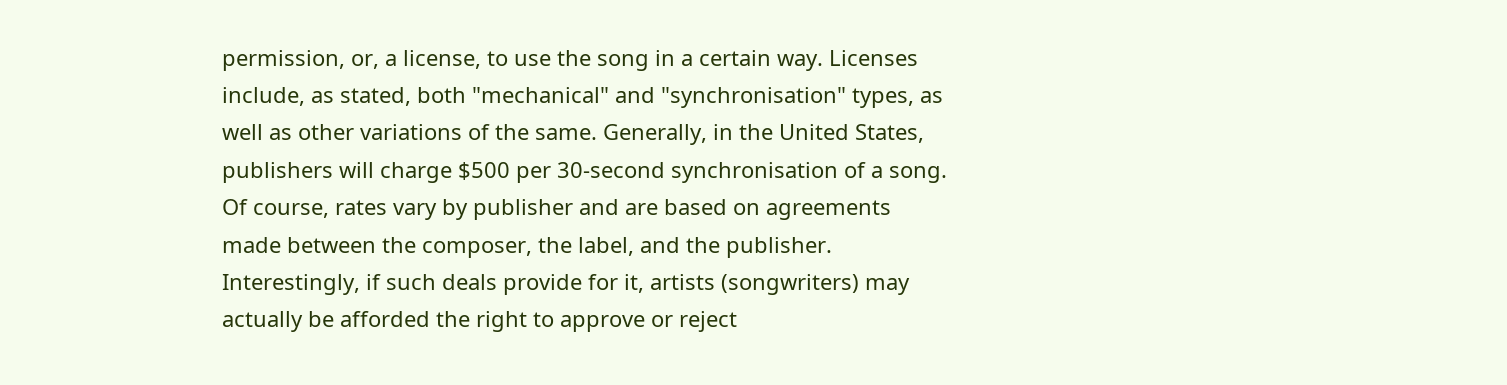permission, or, a license, to use the song in a certain way. Licenses include, as stated, both "mechanical" and "synchronisation" types, as well as other variations of the same. Generally, in the United States, publishers will charge $500 per 30-second synchronisation of a song. Of course, rates vary by publisher and are based on agreements made between the composer, the label, and the publisher. Interestingly, if such deals provide for it, artists (songwriters) may actually be afforded the right to approve or reject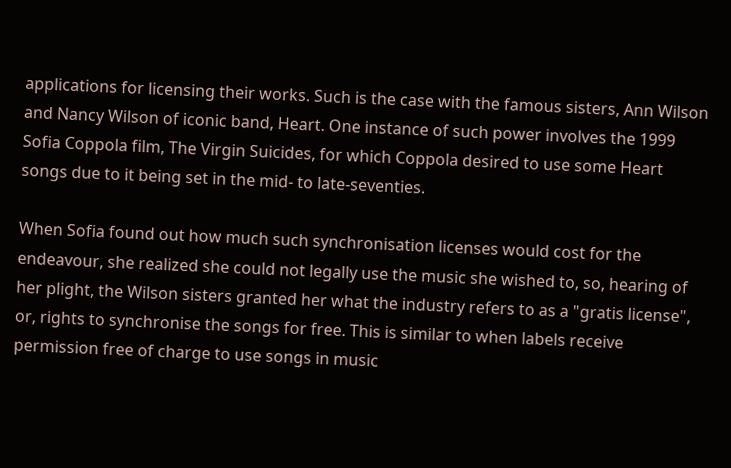applications for licensing their works. Such is the case with the famous sisters, Ann Wilson and Nancy Wilson of iconic band, Heart. One instance of such power involves the 1999 Sofia Coppola film, The Virgin Suicides, for which Coppola desired to use some Heart songs due to it being set in the mid- to late-seventies.

When Sofia found out how much such synchronisation licenses would cost for the endeavour, she realized she could not legally use the music she wished to, so, hearing of her plight, the Wilson sisters granted her what the industry refers to as a "gratis license", or, rights to synchronise the songs for free. This is similar to when labels receive permission free of charge to use songs in music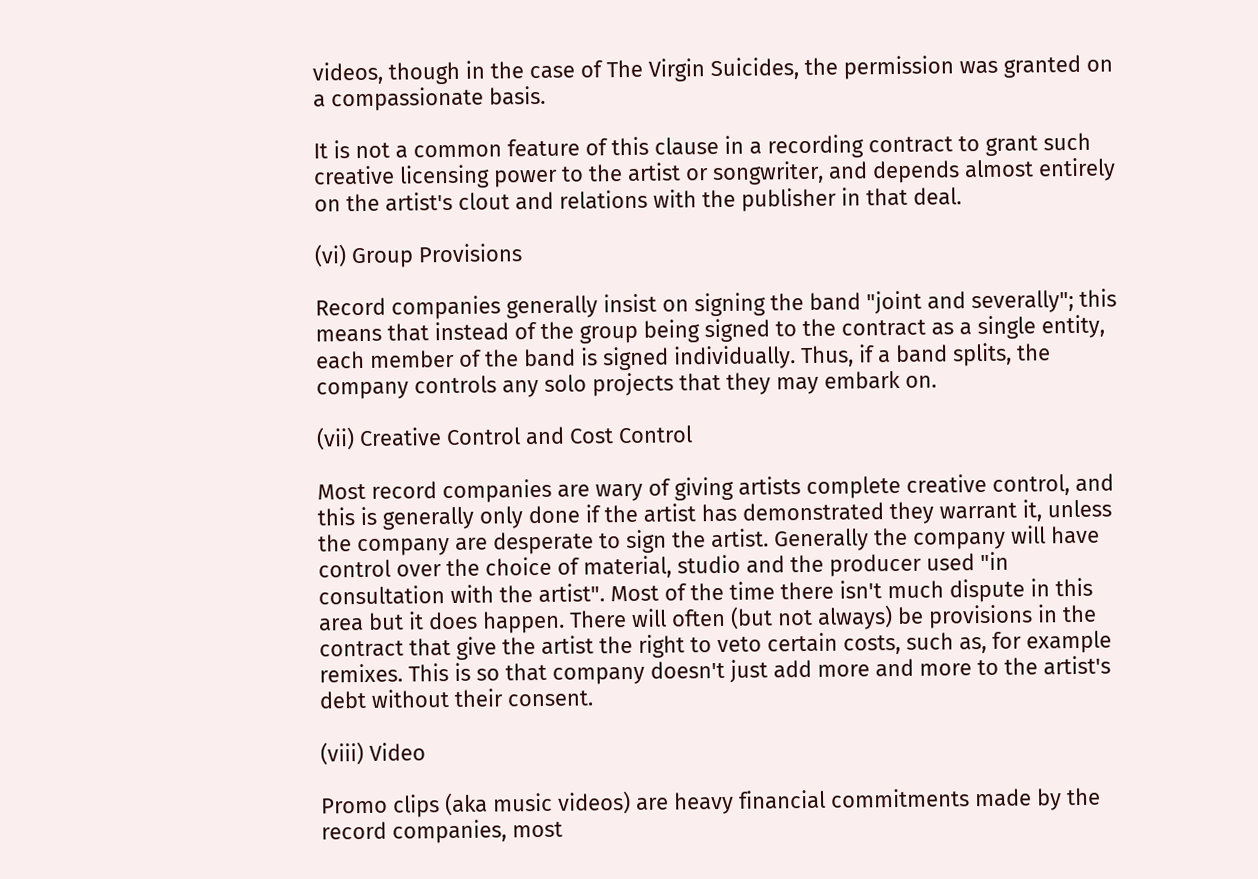videos, though in the case of The Virgin Suicides, the permission was granted on a compassionate basis.

It is not a common feature of this clause in a recording contract to grant such creative licensing power to the artist or songwriter, and depends almost entirely on the artist's clout and relations with the publisher in that deal.

(vi) Group Provisions

Record companies generally insist on signing the band "joint and severally"; this means that instead of the group being signed to the contract as a single entity, each member of the band is signed individually. Thus, if a band splits, the company controls any solo projects that they may embark on.

(vii) Creative Control and Cost Control

Most record companies are wary of giving artists complete creative control, and this is generally only done if the artist has demonstrated they warrant it, unless the company are desperate to sign the artist. Generally the company will have control over the choice of material, studio and the producer used "in consultation with the artist". Most of the time there isn't much dispute in this area but it does happen. There will often (but not always) be provisions in the contract that give the artist the right to veto certain costs, such as, for example remixes. This is so that company doesn't just add more and more to the artist's debt without their consent.

(viii) Video

Promo clips (aka music videos) are heavy financial commitments made by the record companies, most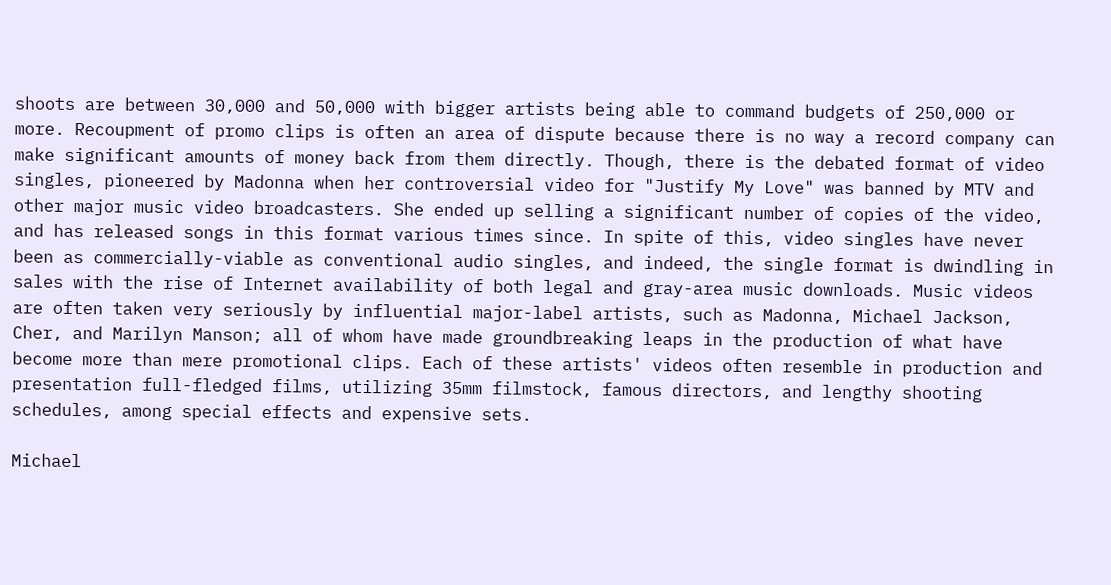shoots are between 30,000 and 50,000 with bigger artists being able to command budgets of 250,000 or more. Recoupment of promo clips is often an area of dispute because there is no way a record company can make significant amounts of money back from them directly. Though, there is the debated format of video singles, pioneered by Madonna when her controversial video for "Justify My Love" was banned by MTV and other major music video broadcasters. She ended up selling a significant number of copies of the video, and has released songs in this format various times since. In spite of this, video singles have never been as commercially-viable as conventional audio singles, and indeed, the single format is dwindling in sales with the rise of Internet availability of both legal and gray-area music downloads. Music videos are often taken very seriously by influential major-label artists, such as Madonna, Michael Jackson, Cher, and Marilyn Manson; all of whom have made groundbreaking leaps in the production of what have become more than mere promotional clips. Each of these artists' videos often resemble in production and presentation full-fledged films, utilizing 35mm filmstock, famous directors, and lengthy shooting schedules, among special effects and expensive sets.

Michael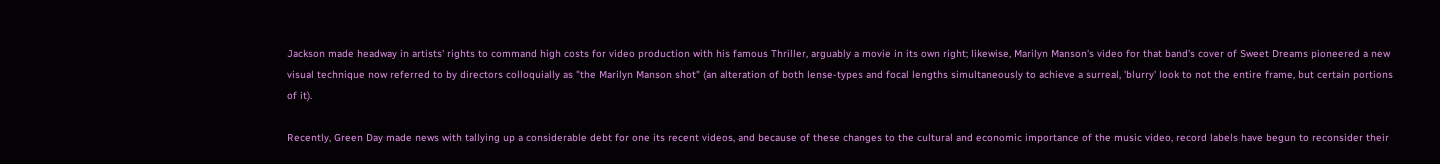Jackson made headway in artists' rights to command high costs for video production with his famous Thriller, arguably a movie in its own right; likewise, Marilyn Manson's video for that band's cover of Sweet Dreams pioneered a new visual technique now referred to by directors colloquially as "the Marilyn Manson shot" (an alteration of both lense-types and focal lengths simultaneously to achieve a surreal, 'blurry' look to not the entire frame, but certain portions of it).

Recently, Green Day made news with tallying up a considerable debt for one its recent videos, and because of these changes to the cultural and economic importance of the music video, record labels have begun to reconsider their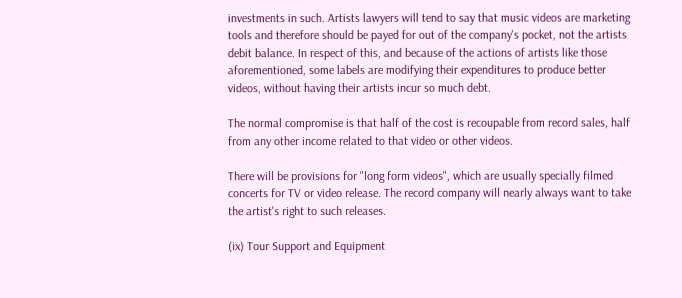investments in such. Artists lawyers will tend to say that music videos are marketing tools and therefore should be payed for out of the company's pocket, not the artists debit balance. In respect of this, and because of the actions of artists like those aforementioned, some labels are modifying their expenditures to produce better videos, without having their artists incur so much debt.

The normal compromise is that half of the cost is recoupable from record sales, half from any other income related to that video or other videos.

There will be provisions for "long form videos", which are usually specially filmed concerts for TV or video release. The record company will nearly always want to take the artist's right to such releases.

(ix) Tour Support and Equipment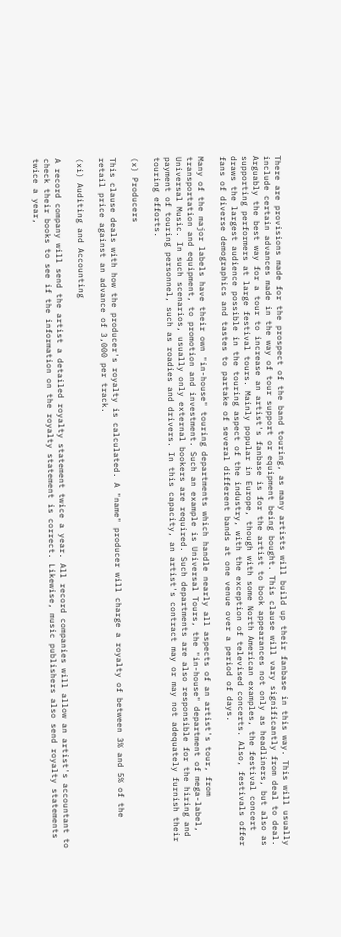There are provisions made for the prospect of the band touring, as many artists will build up their fanbase in this way. This will usually include certain advances made in the way of tour support or equipment being bought. This clause will vary significantly from deal to deal. Arguably the best way for a tour to increase an artist's fanbase is for the artist to book appearances not only as headliners, but also as supporting performers at large festival tours. Mainly popular in Europe, though with some North American examples, the festival concert draws the largest audience possible in the touring aspect of the industry, with the exception of televised concerts. Also, festivals offer fans of diverse demographics and tastes to partake of several different bands at one venue over a period of days.

Many of the major labels have their own "in-house" touring departments which handle nearly all aspects of an artist's tour, from transportation and equipment, to promotion and investment. Such an example is Universal Tours, the "in-house" department of mega-label, Universal Music. In such scenarios, usually only external bookers are required. Such departments are also responsible for the hiring and payment of touring personnel, such as roadies and drivers. In this capacity, an artist's contract may or may not adequately furnish their touring efforts.

(x) Producers

This clause deals with how the producer's royalty is calculated. A "name" producer will charge a royalty of between 3% and 5% of the retail price against an advance of 3,000 per track.

(xi) Auditing and Accounting

A record company will send the artist a detailed royalty statement twice a year. All record companies will allow an artist's accountant to check their books to see if the information on the royalty statement is correct. Likewise, music publishers also send royalty statements twice a year,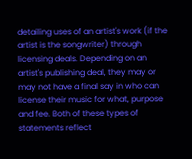detailing uses of an artist's work (if the artist is the songwriter) through licensing deals. Depending on an artist's publishing deal, they may or may not have a final say in who can license their music for what, purpose and fee. Both of these types of statements reflect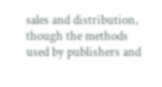sales and distribution, though the methods used by publishers and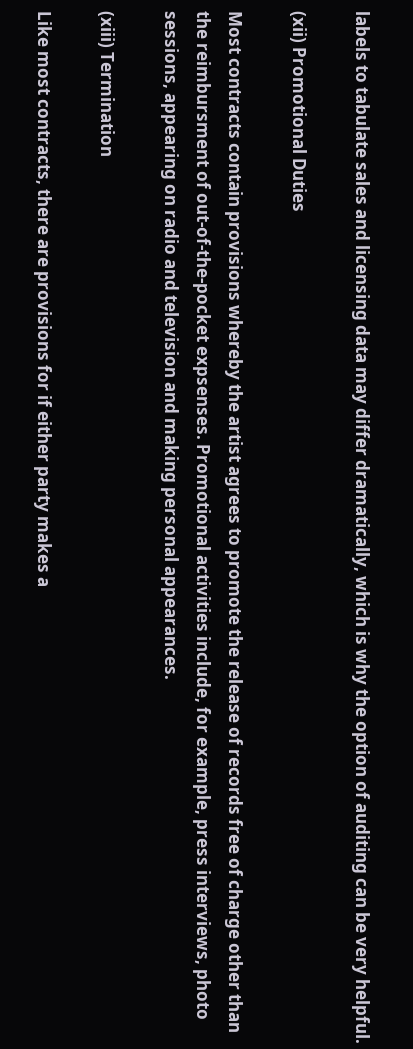labels to tabulate sales and licensing data may differ dramatically, which is why the option of auditing can be very helpful.

(xii) Promotional Duties

Most contracts contain provisions whereby the artist agrees to promote the release of records free of charge other than the reimbursment of out-of-the-pocket expsenses. Promotional activities include, for example, press interviews, photo sessions, appearing on radio and television and making personal appearances.

(xiii) Termination

Like most contracts, there are provisions for if either party makes a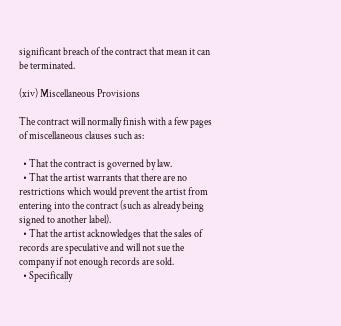significant breach of the contract that mean it can be terminated.

(xiv) Miscellaneous Provisions

The contract will normally finish with a few pages of miscellaneous clauses such as:

  • That the contract is governed by law.
  • That the artist warrants that there are no restrictions which would prevent the artist from entering into the contract (such as already being signed to another label).
  • That the artist acknowledges that the sales of records are speculative and will not sue the company if not enough records are sold.
  • Specifically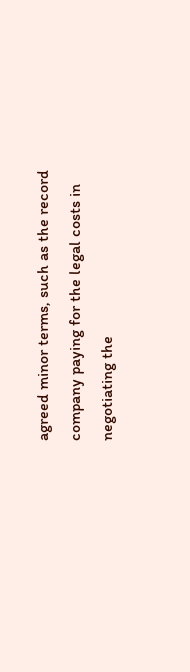agreed minor terms, such as the record company paying for the legal costs in negotiating the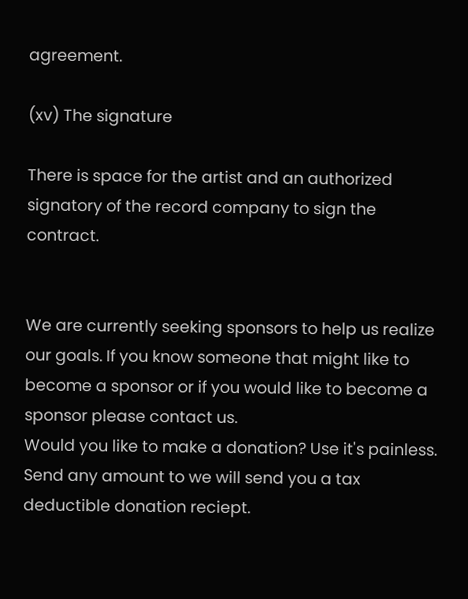agreement.

(xv) The signature

There is space for the artist and an authorized signatory of the record company to sign the contract.


We are currently seeking sponsors to help us realize our goals. If you know someone that might like to become a sponsor or if you would like to become a sponsor please contact us.
Would you like to make a donation? Use it's painless. Send any amount to we will send you a tax deductible donation reciept.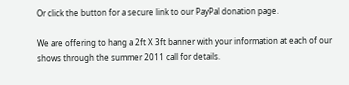Or click the button for a secure link to our PayPal donation page.

We are offering to hang a 2ft X 3ft banner with your information at each of our shows through the summer 2011 call for details.